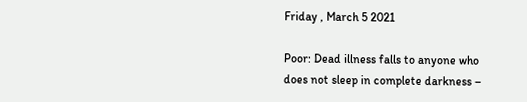Friday , March 5 2021

Poor: Dead illness falls to anyone who does not sleep in complete darkness –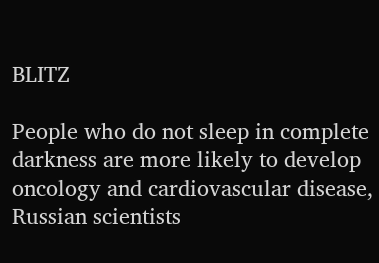BLITZ

People who do not sleep in complete darkness are more likely to develop oncology and cardiovascular disease, Russian scientists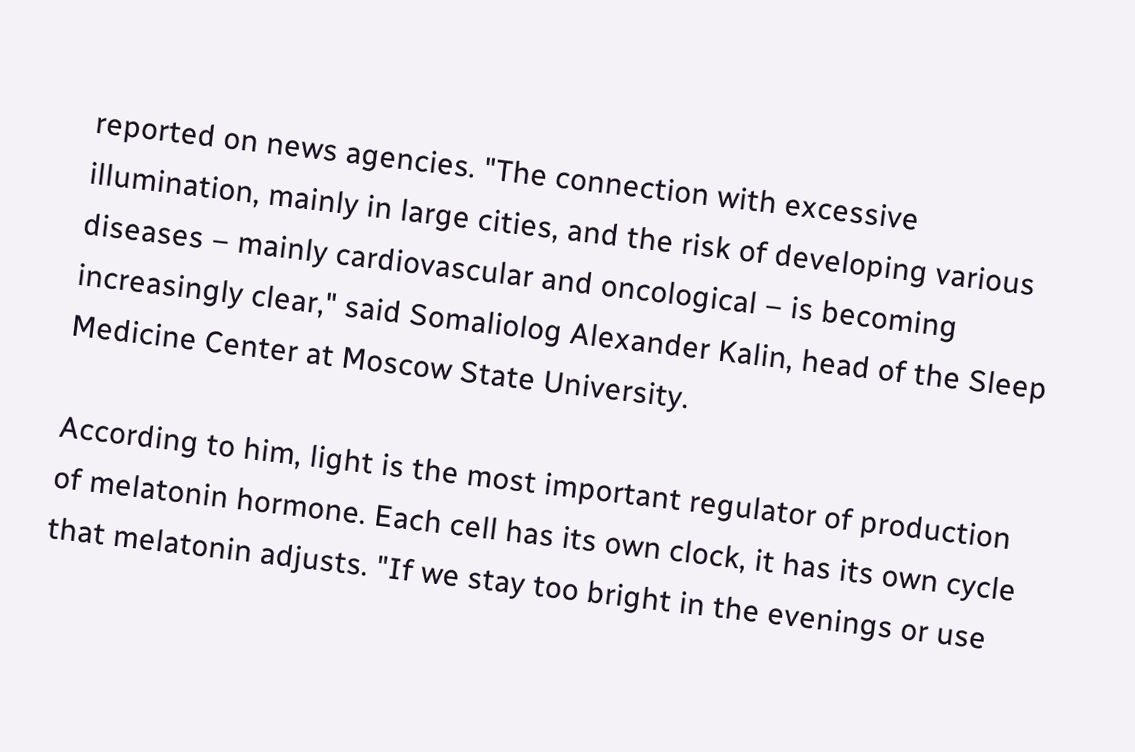reported on news agencies. "The connection with excessive illumination, mainly in large cities, and the risk of developing various diseases – mainly cardiovascular and oncological – is becoming increasingly clear," said Somaliolog Alexander Kalin, head of the Sleep Medicine Center at Moscow State University.

According to him, light is the most important regulator of production of melatonin hormone. Each cell has its own clock, it has its own cycle that melatonin adjusts. "If we stay too bright in the evenings or use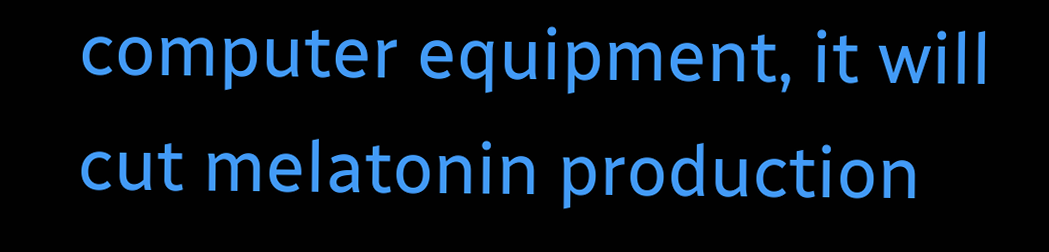computer equipment, it will cut melatonin production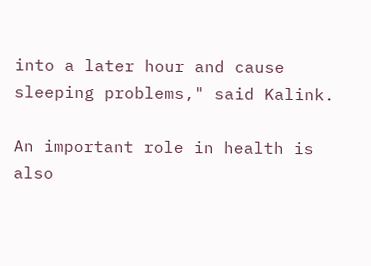into a later hour and cause sleeping problems," said Kalink.

An important role in health is also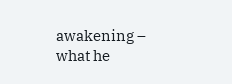awakening – what he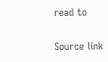read to

Source link